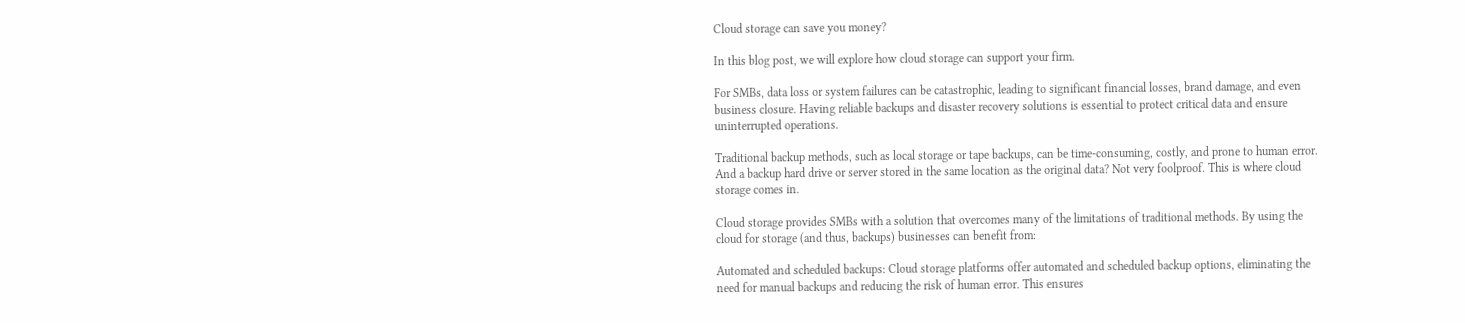Cloud storage can save you money?

In this blog post, we will explore how cloud storage can support your firm.

For SMBs, data loss or system failures can be catastrophic, leading to significant financial losses, brand damage, and even business closure. Having reliable backups and disaster recovery solutions is essential to protect critical data and ensure uninterrupted operations.

Traditional backup methods, such as local storage or tape backups, can be time-consuming, costly, and prone to human error. And a backup hard drive or server stored in the same location as the original data? Not very foolproof. This is where cloud storage comes in.

Cloud storage provides SMBs with a solution that overcomes many of the limitations of traditional methods. By using the cloud for storage (and thus, backups) businesses can benefit from:

Automated and scheduled backups: Cloud storage platforms offer automated and scheduled backup options, eliminating the need for manual backups and reducing the risk of human error. This ensures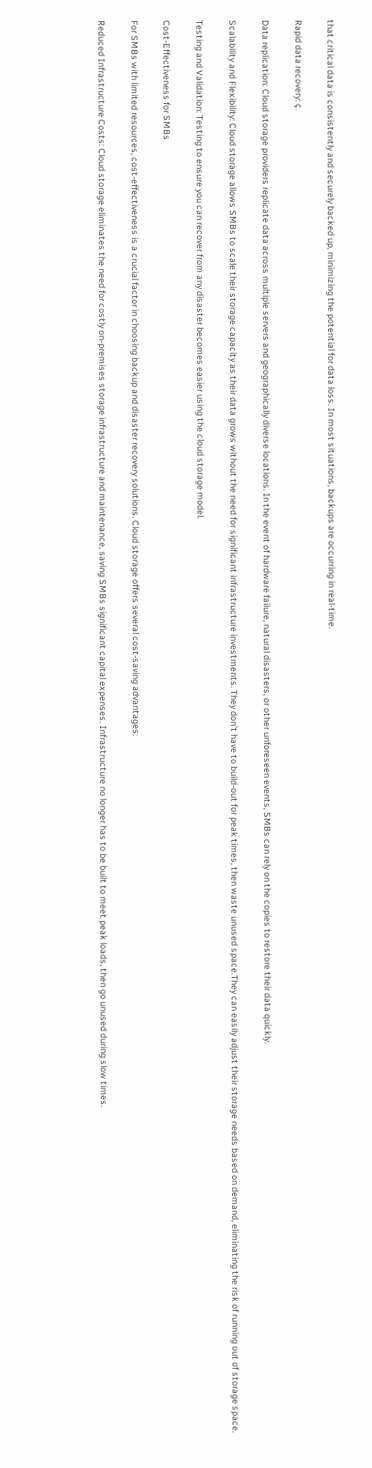that critical data is consistently and securely backed up, minimizing the potential for data loss. In most situations, backups are occurring in real-time.

Rapid data recovery: ç.

Data replication: Cloud storage providers replicate data across multiple servers and geographically diverse locations. In the event of hardware failure, natural disasters, or other unforeseen events, SMBs can rely on the copies to restore their data quickly.

Scalability and Flexibility: Cloud storage allows SMBs to scale their storage capacity as their data grows without the need for significant infrastructure investments. They don’t have to build-out for peak times, then waste unused space.They can easily adjust their storage needs based on demand, eliminating the risk of running out of storage space.

Testing and Validation: Testing to ensure you can recover from any disaster becomes easier using the cloud storage model.

Cost-Effectiveness for SMBs

For SMBs with limited resources, cost-effectiveness is a crucial factor in choosing backup and disaster recovery solutions. Cloud storage offers several cost-saving advantages:

Reduced Infrastructure Costs: Cloud storage eliminates the need for costly on-premises storage infrastructure and maintenance, saving SMBs significant capital expenses. Infrastructure no longer has to be built to meet peak loads, then go unused during slow times.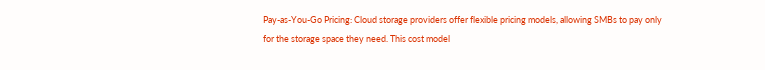Pay-as-You-Go Pricing: Cloud storage providers offer flexible pricing models, allowing SMBs to pay only for the storage space they need. This cost model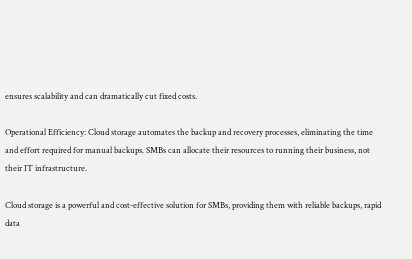ensures scalability and can dramatically cut fixed costs.

Operational Efficiency: Cloud storage automates the backup and recovery processes, eliminating the time and effort required for manual backups. SMBs can allocate their resources to running their business, not their IT infrastructure.

Cloud storage is a powerful and cost-effective solution for SMBs, providing them with reliable backups, rapid data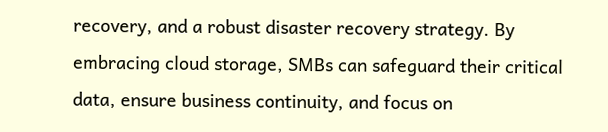recovery, and a robust disaster recovery strategy. By embracing cloud storage, SMBs can safeguard their critical data, ensure business continuity, and focus on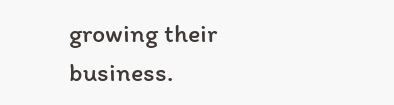growing their business.